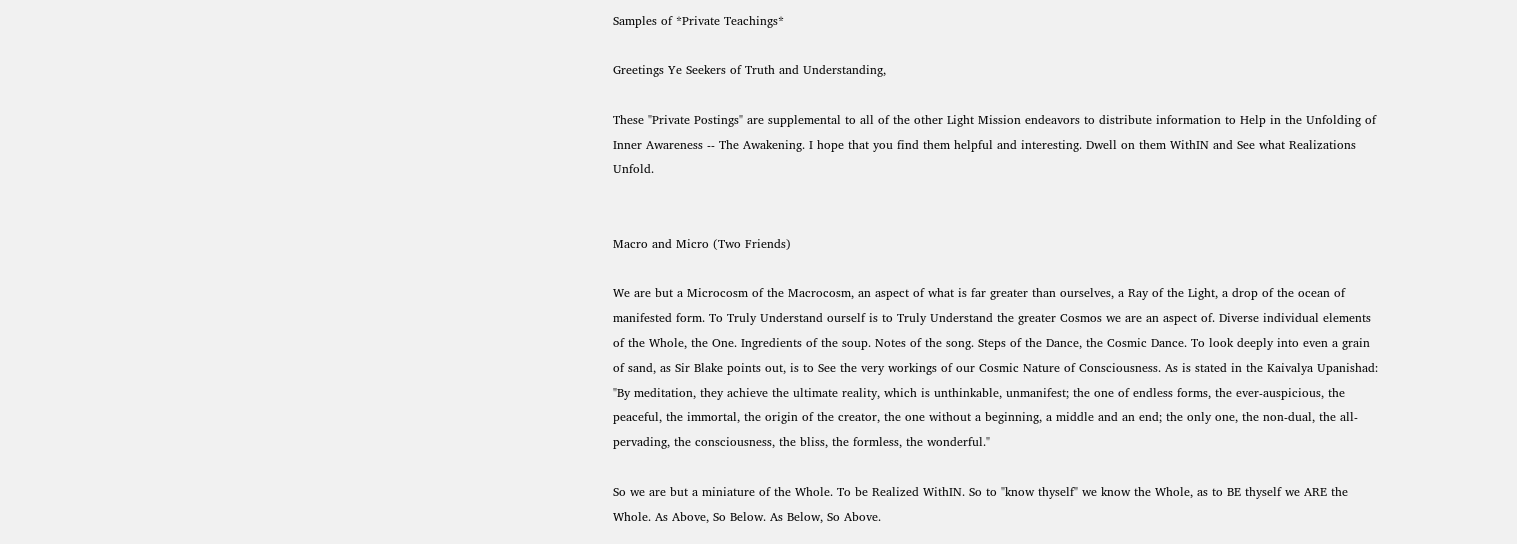Samples of *Private Teachings*

Greetings Ye Seekers of Truth and Understanding,

These "Private Postings" are supplemental to all of the other Light Mission endeavors to distribute information to Help in the Unfolding of Inner Awareness -- The Awakening. I hope that you find them helpful and interesting. Dwell on them WithIN and See what Realizations Unfold.


Macro and Micro (Two Friends)

We are but a Microcosm of the Macrocosm, an aspect of what is far greater than ourselves, a Ray of the Light, a drop of the ocean of manifested form. To Truly Understand ourself is to Truly Understand the greater Cosmos we are an aspect of. Diverse individual elements of the Whole, the One. Ingredients of the soup. Notes of the song. Steps of the Dance, the Cosmic Dance. To look deeply into even a grain of sand, as Sir Blake points out, is to See the very workings of our Cosmic Nature of Consciousness. As is stated in the Kaivalya Upanishad: "By meditation, they achieve the ultimate reality, which is unthinkable, unmanifest; the one of endless forms, the ever-auspicious, the peaceful, the immortal, the origin of the creator, the one without a beginning, a middle and an end; the only one, the non-dual, the all-pervading, the consciousness, the bliss, the formless, the wonderful."

So we are but a miniature of the Whole. To be Realized WithIN. So to "know thyself" we know the Whole, as to BE thyself we ARE the Whole. As Above, So Below. As Below, So Above.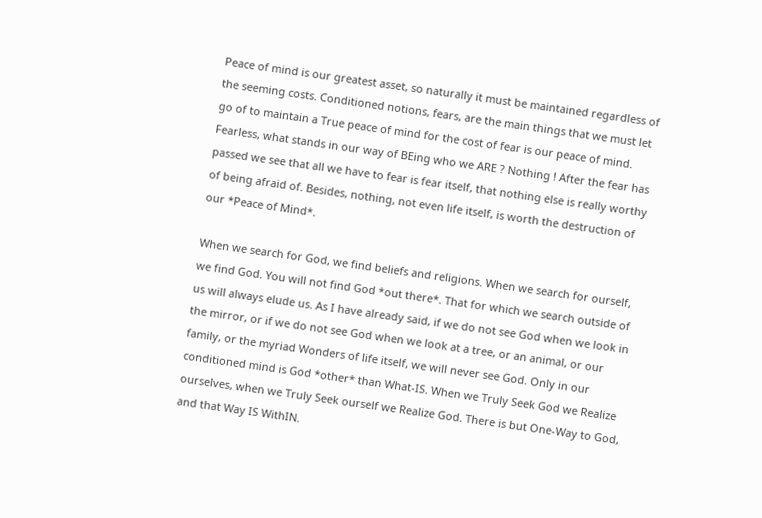Peace of mind is our greatest asset, so naturally it must be maintained regardless of the seeming costs. Conditioned notions, fears, are the main things that we must let go of to maintain a True peace of mind for the cost of fear is our peace of mind. Fearless, what stands in our way of BEing who we ARE ? Nothing ! After the fear has passed we see that all we have to fear is fear itself, that nothing else is really worthy of being afraid of. Besides, nothing, not even life itself, is worth the destruction of our *Peace of Mind*.

When we search for God, we find beliefs and religions. When we search for ourself, we find God. You will not find God *out there*. That for which we search outside of us will always elude us. As I have already said, if we do not see God when we look in the mirror, or if we do not see God when we look at a tree, or an animal, or our family, or the myriad Wonders of life itself, we will never see God. Only in our conditioned mind is God *other* than What-IS. When we Truly Seek God we Realize ourselves, when we Truly Seek ourself we Realize God. There is but One-Way to God, and that Way IS WithIN.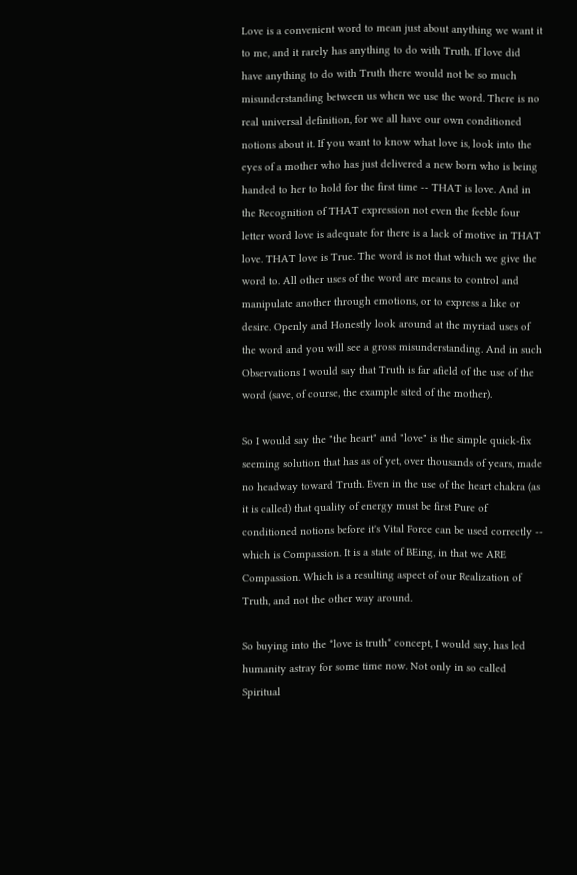Love is a convenient word to mean just about anything we want it to me, and it rarely has anything to do with Truth. If love did have anything to do with Truth there would not be so much misunderstanding between us when we use the word. There is no real universal definition, for we all have our own conditioned notions about it. If you want to know what love is, look into the eyes of a mother who has just delivered a new born who is being handed to her to hold for the first time -- THAT is love. And in the Recognition of THAT expression not even the feeble four letter word love is adequate for there is a lack of motive in THAT love. THAT love is True. The word is not that which we give the word to. All other uses of the word are means to control and manipulate another through emotions, or to express a like or desire. Openly and Honestly look around at the myriad uses of the word and you will see a gross misunderstanding. And in such Observations I would say that Truth is far afield of the use of the word (save, of course, the example sited of the mother).

So I would say the "the heart" and "love" is the simple quick-fix seeming solution that has as of yet, over thousands of years, made no headway toward Truth. Even in the use of the heart chakra (as it is called) that quality of energy must be first Pure of conditioned notions before it's Vital Force can be used correctly -- which is Compassion. It is a state of BEing, in that we ARE Compassion. Which is a resulting aspect of our Realization of Truth, and not the other way around.

So buying into the *love is truth* concept, I would say, has led humanity astray for some time now. Not only in so called Spiritual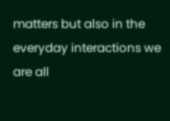matters but also in the everyday interactions we are all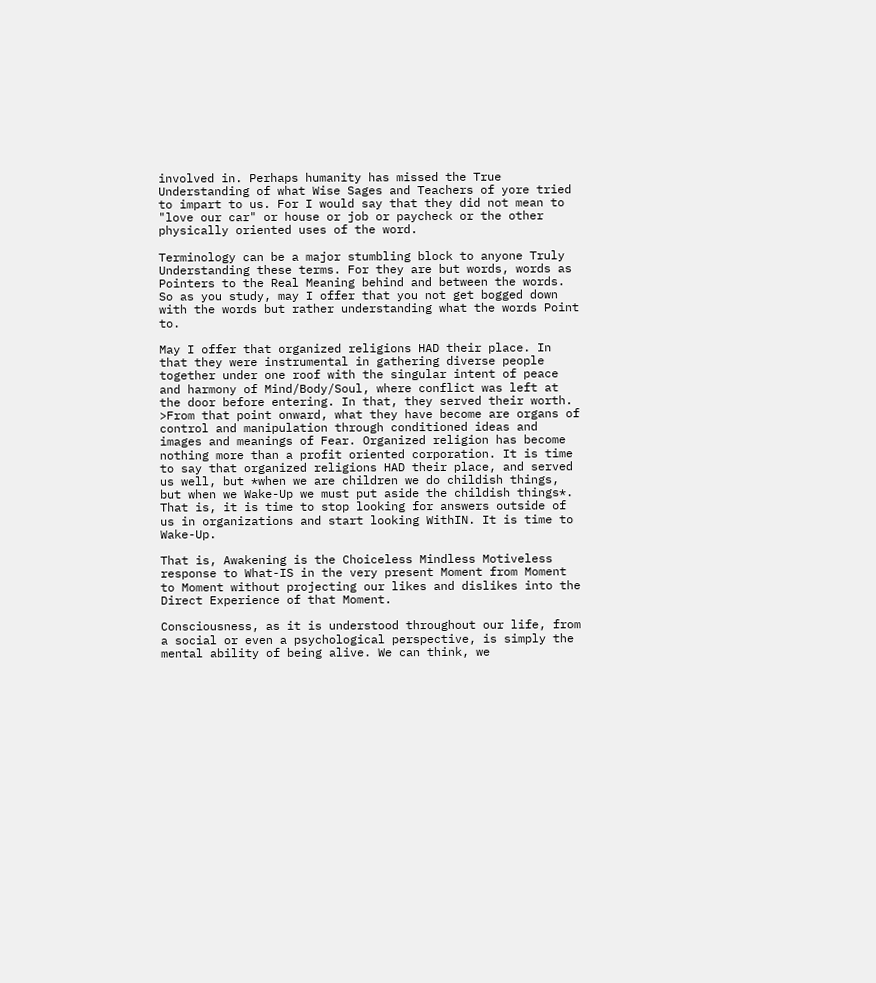involved in. Perhaps humanity has missed the True Understanding of what Wise Sages and Teachers of yore tried to impart to us. For I would say that they did not mean to "love our car" or house or job or paycheck or the other physically oriented uses of the word.

Terminology can be a major stumbling block to anyone Truly Understanding these terms. For they are but words, words as Pointers to the Real Meaning behind and between the words. So as you study, may I offer that you not get bogged down with the words but rather understanding what the words Point to.

May I offer that organized religions HAD their place. In that they were instrumental in gathering diverse people together under one roof with the singular intent of peace and harmony of Mind/Body/Soul, where conflict was left at the door before entering. In that, they served their worth. >From that point onward, what they have become are organs of control and manipulation through conditioned ideas and images and meanings of Fear. Organized religion has become nothing more than a profit oriented corporation. It is time to say that organized religions HAD their place, and served us well, but *when we are children we do childish things, but when we Wake-Up we must put aside the childish things*. That is, it is time to stop looking for answers outside of us in organizations and start looking WithIN. It is time to Wake-Up.

That is, Awakening is the Choiceless Mindless Motiveless response to What-IS in the very present Moment from Moment to Moment without projecting our likes and dislikes into the Direct Experience of that Moment.

Consciousness, as it is understood throughout our life, from a social or even a psychological perspective, is simply the mental ability of being alive. We can think, we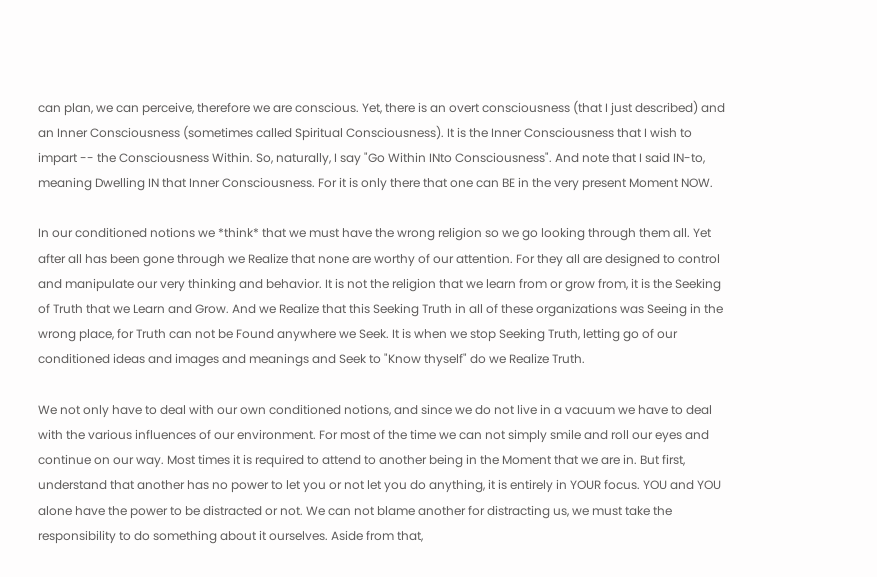can plan, we can perceive, therefore we are conscious. Yet, there is an overt consciousness (that I just described) and an Inner Consciousness (sometimes called Spiritual Consciousness). It is the Inner Consciousness that I wish to impart -- the Consciousness Within. So, naturally, I say "Go Within INto Consciousness". And note that I said IN-to, meaning Dwelling IN that Inner Consciousness. For it is only there that one can BE in the very present Moment NOW.

In our conditioned notions we *think* that we must have the wrong religion so we go looking through them all. Yet after all has been gone through we Realize that none are worthy of our attention. For they all are designed to control and manipulate our very thinking and behavior. It is not the religion that we learn from or grow from, it is the Seeking of Truth that we Learn and Grow. And we Realize that this Seeking Truth in all of these organizations was Seeing in the wrong place, for Truth can not be Found anywhere we Seek. It is when we stop Seeking Truth, letting go of our conditioned ideas and images and meanings and Seek to "Know thyself" do we Realize Truth.

We not only have to deal with our own conditioned notions, and since we do not live in a vacuum we have to deal with the various influences of our environment. For most of the time we can not simply smile and roll our eyes and continue on our way. Most times it is required to attend to another being in the Moment that we are in. But first, understand that another has no power to let you or not let you do anything, it is entirely in YOUR focus. YOU and YOU alone have the power to be distracted or not. We can not blame another for distracting us, we must take the responsibility to do something about it ourselves. Aside from that,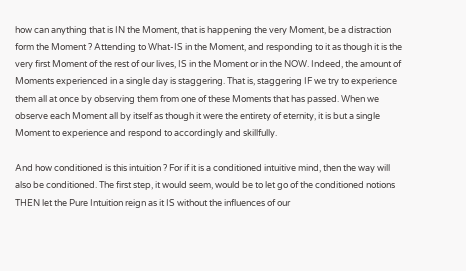how can anything that is IN the Moment, that is happening the very Moment, be a distraction form the Moment ? Attending to What-IS in the Moment, and responding to it as though it is the very first Moment of the rest of our lives, IS in the Moment or in the NOW. Indeed, the amount of Moments experienced in a single day is staggering. That is, staggering IF we try to experience them all at once by observing them from one of these Moments that has passed. When we observe each Moment all by itself as though it were the entirety of eternity, it is but a single Moment to experience and respond to accordingly and skillfully.

And how conditioned is this intuition ? For if it is a conditioned intuitive mind, then the way will also be conditioned. The first step, it would seem, would be to let go of the conditioned notions THEN let the Pure Intuition reign as it IS without the influences of our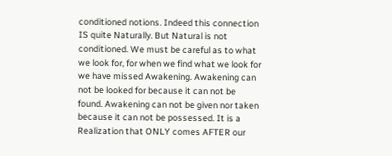conditioned notions. Indeed this connection IS quite Naturally. But Natural is not conditioned. We must be careful as to what we look for, for when we find what we look for we have missed Awakening. Awakening can not be looked for because it can not be found. Awakening can not be given nor taken because it can not be possessed. It is a Realization that ONLY comes AFTER our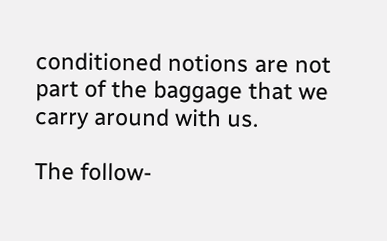conditioned notions are not part of the baggage that we carry around with us.

The follow-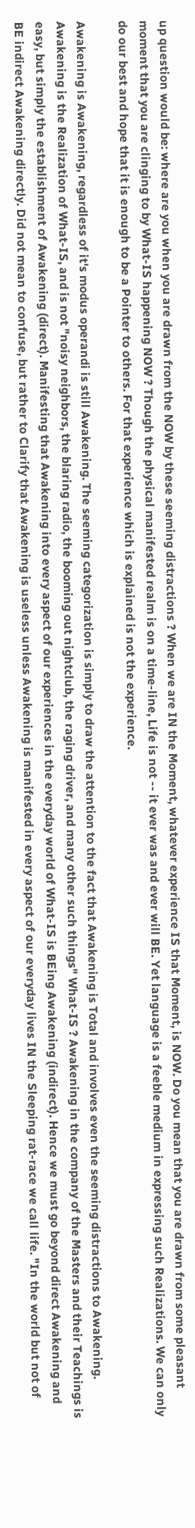up question would be: where are you when you are drawn from the NOW by these seeming distractions ? When we are IN the Moment, whatever experience IS that Moment, is NOW. Do you mean that you are drawn from some pleasant moment that you are clinging to by What-IS happening NOW ? Though the physical manifested realm is on a time-line, Life is not -- it ever was and ever will BE. Yet language is a feeble medium in expressing such Realizations. We can only do our best and hope that it is enough to be a Pointer to others. For that experience which is explained is not the experience.

Awakening is Awakening, regardless of it's modus operandi is still Awakening. The seeming categorization is simply to draw the attention to the fact that Awakening is Total and involves even the seeming distractions to Awakening. Awakening is the Realization of What-IS, and is not "noisy neighbors, the blaring radio, the booming out nightclub, the raging driver, and many other such things" What-IS ? Awakening in the company of the Masters and their Teachings is easy, but simply the establishment of Awakening (direct). Manifesting that Awakening into every aspect of our experiences in the everyday world of What-IS is BEing Awakening (indirect). Hence we must go beyond direct Awakening and BE indirect Awakening directly. Did not mean to confuse, but rather to Clarify that Awakening is useless unless Awakening is manifested in every aspect of our everyday lives IN the Sleeping rat-race we call life. "In the world but not of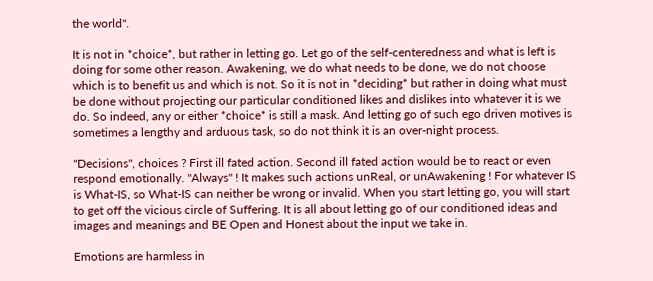the world".

It is not in *choice*, but rather in letting go. Let go of the self-centeredness and what is left is doing for some other reason. Awakening, we do what needs to be done, we do not choose which is to benefit us and which is not. So it is not in *deciding* but rather in doing what must be done without projecting our particular conditioned likes and dislikes into whatever it is we do. So indeed, any or either *choice* is still a mask. And letting go of such ego driven motives is sometimes a lengthy and arduous task, so do not think it is an over-night process.

"Decisions", choices ? First ill fated action. Second ill fated action would be to react or even respond emotionally. "Always" ! It makes such actions unReal, or unAwakening ! For whatever IS is What-IS, so What-IS can neither be wrong or invalid. When you start letting go, you will start to get off the vicious circle of Suffering. It is all about letting go of our conditioned ideas and images and meanings and BE Open and Honest about the input we take in.

Emotions are harmless in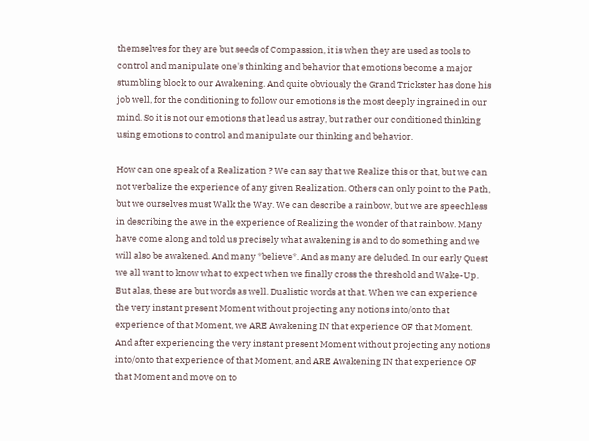themselves for they are but seeds of Compassion, it is when they are used as tools to control and manipulate one's thinking and behavior that emotions become a major stumbling block to our Awakening. And quite obviously the Grand Trickster has done his job well, for the conditioning to follow our emotions is the most deeply ingrained in our mind. So it is not our emotions that lead us astray, but rather our conditioned thinking using emotions to control and manipulate our thinking and behavior.

How can one speak of a Realization ? We can say that we Realize this or that, but we can not verbalize the experience of any given Realization. Others can only point to the Path, but we ourselves must Walk the Way. We can describe a rainbow, but we are speechless in describing the awe in the experience of Realizing the wonder of that rainbow. Many have come along and told us precisely what awakening is and to do something and we will also be awakened. And many *believe*. And as many are deluded. In our early Quest we all want to know what to expect when we finally cross the threshold and Wake-Up. But alas, these are but words as well. Dualistic words at that. When we can experience the very instant present Moment without projecting any notions into/onto that experience of that Moment, we ARE Awakening IN that experience OF that Moment. And after experiencing the very instant present Moment without projecting any notions into/onto that experience of that Moment, and ARE Awakening IN that experience OF that Moment and move on to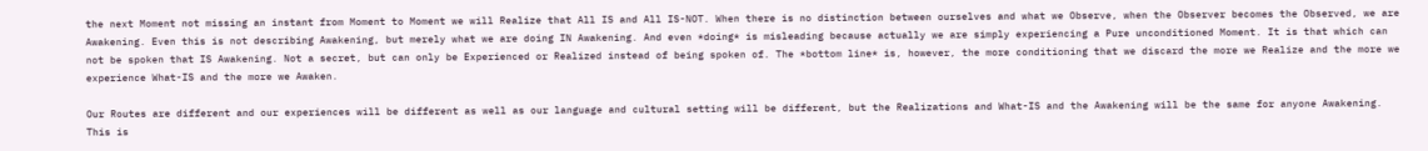the next Moment not missing an instant from Moment to Moment we will Realize that All IS and All IS-NOT. When there is no distinction between ourselves and what we Observe, when the Observer becomes the Observed, we are Awakening. Even this is not describing Awakening, but merely what we are doing IN Awakening. And even *doing* is misleading because actually we are simply experiencing a Pure unconditioned Moment. It is that which can not be spoken that IS Awakening. Not a secret, but can only be Experienced or Realized instead of being spoken of. The *bottom line* is, however, the more conditioning that we discard the more we Realize and the more we experience What-IS and the more we Awaken.

Our Routes are different and our experiences will be different as well as our language and cultural setting will be different, but the Realizations and What-IS and the Awakening will be the same for anyone Awakening. This is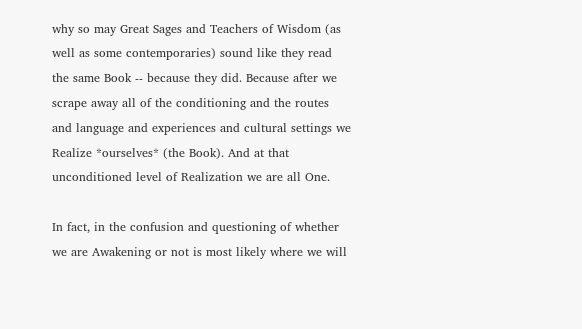why so may Great Sages and Teachers of Wisdom (as well as some contemporaries) sound like they read the same Book -- because they did. Because after we scrape away all of the conditioning and the routes and language and experiences and cultural settings we Realize *ourselves* (the Book). And at that unconditioned level of Realization we are all One.

In fact, in the confusion and questioning of whether we are Awakening or not is most likely where we will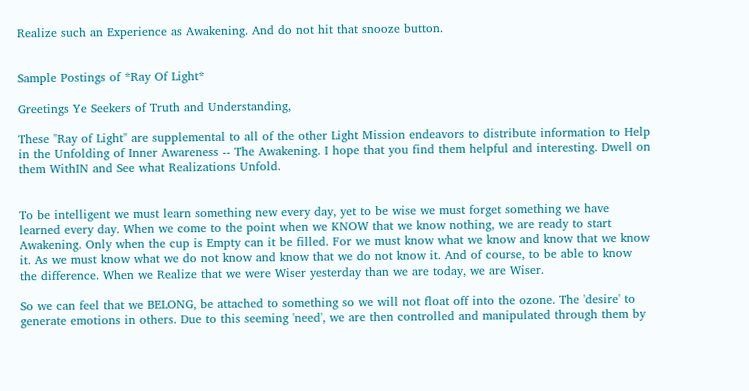Realize such an Experience as Awakening. And do not hit that snooze button.


Sample Postings of *Ray Of Light*

Greetings Ye Seekers of Truth and Understanding,

These "Ray of Light" are supplemental to all of the other Light Mission endeavors to distribute information to Help in the Unfolding of Inner Awareness -- The Awakening. I hope that you find them helpful and interesting. Dwell on them WithIN and See what Realizations Unfold.


To be intelligent we must learn something new every day, yet to be wise we must forget something we have learned every day. When we come to the point when we KNOW that we know nothing, we are ready to start Awakening. Only when the cup is Empty can it be filled. For we must know what we know and know that we know it. As we must know what we do not know and know that we do not know it. And of course, to be able to know the difference. When we Realize that we were Wiser yesterday than we are today, we are Wiser.

So we can feel that we BELONG, be attached to something so we will not float off into the ozone. The 'desire' to generate emotions in others. Due to this seeming 'need', we are then controlled and manipulated through them by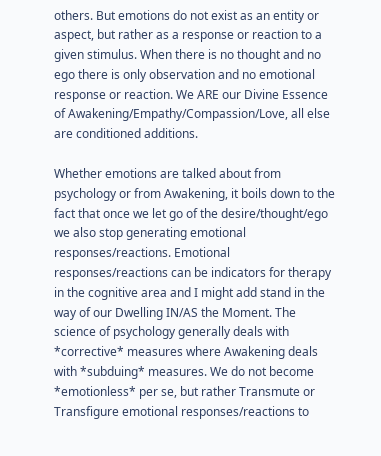others. But emotions do not exist as an entity or aspect, but rather as a response or reaction to a given stimulus. When there is no thought and no ego there is only observation and no emotional response or reaction. We ARE our Divine Essence of Awakening/Empathy/Compassion/Love, all else are conditioned additions.

Whether emotions are talked about from psychology or from Awakening, it boils down to the fact that once we let go of the desire/thought/ego we also stop generating emotional responses/reactions. Emotional responses/reactions can be indicators for therapy in the cognitive area and I might add stand in the way of our Dwelling IN/AS the Moment. The science of psychology generally deals with *corrective* measures where Awakening deals with *subduing* measures. We do not become *emotionless* per se, but rather Transmute or Transfigure emotional responses/reactions to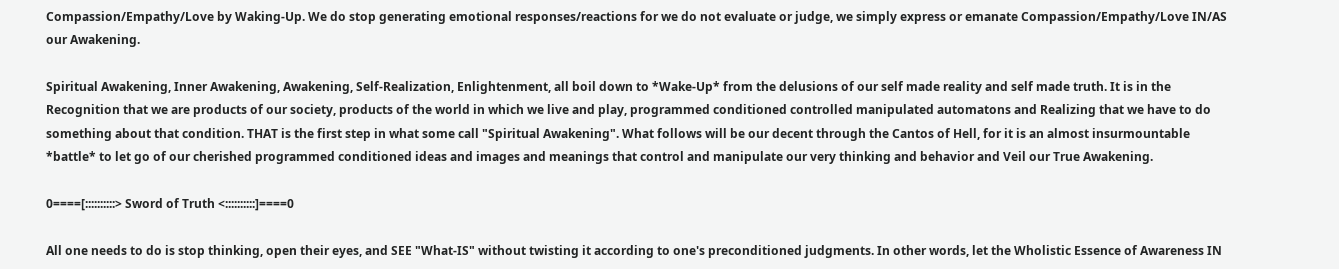Compassion/Empathy/Love by Waking-Up. We do stop generating emotional responses/reactions for we do not evaluate or judge, we simply express or emanate Compassion/Empathy/Love IN/AS our Awakening.

Spiritual Awakening, Inner Awakening, Awakening, Self-Realization, Enlightenment, all boil down to *Wake-Up* from the delusions of our self made reality and self made truth. It is in the Recognition that we are products of our society, products of the world in which we live and play, programmed conditioned controlled manipulated automatons and Realizing that we have to do something about that condition. THAT is the first step in what some call "Spiritual Awakening". What follows will be our decent through the Cantos of Hell, for it is an almost insurmountable *battle* to let go of our cherished programmed conditioned ideas and images and meanings that control and manipulate our very thinking and behavior and Veil our True Awakening.

0====[::::::::::> Sword of Truth <::::::::::]====0

All one needs to do is stop thinking, open their eyes, and SEE "What-IS" without twisting it according to one's preconditioned judgments. In other words, let the Wholistic Essence of Awareness IN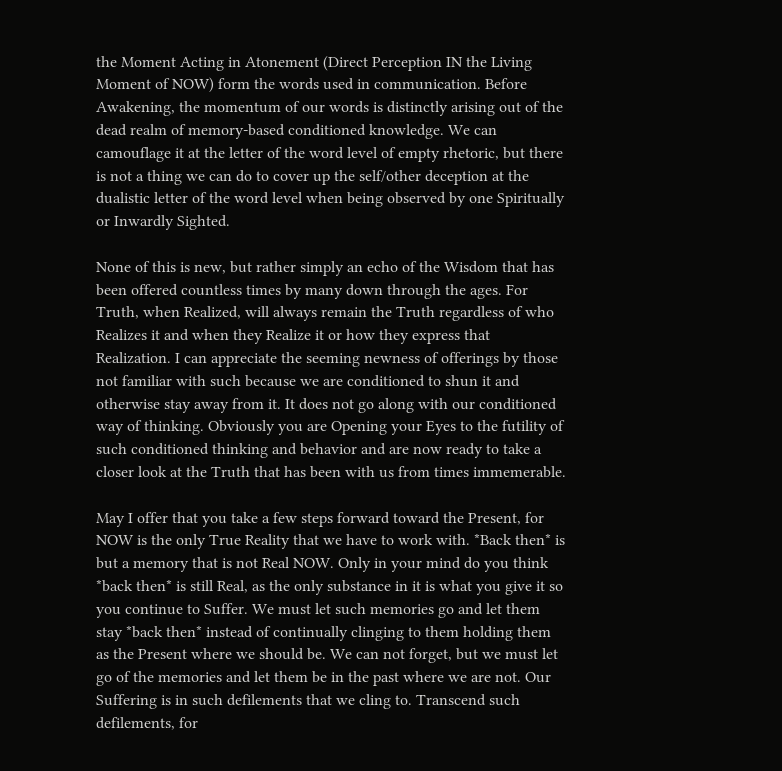the Moment Acting in Atonement (Direct Perception IN the Living Moment of NOW) form the words used in communication. Before Awakening, the momentum of our words is distinctly arising out of the dead realm of memory-based conditioned knowledge. We can camouflage it at the letter of the word level of empty rhetoric, but there is not a thing we can do to cover up the self/other deception at the dualistic letter of the word level when being observed by one Spiritually or Inwardly Sighted.

None of this is new, but rather simply an echo of the Wisdom that has been offered countless times by many down through the ages. For Truth, when Realized, will always remain the Truth regardless of who Realizes it and when they Realize it or how they express that Realization. I can appreciate the seeming newness of offerings by those not familiar with such because we are conditioned to shun it and otherwise stay away from it. It does not go along with our conditioned way of thinking. Obviously you are Opening your Eyes to the futility of such conditioned thinking and behavior and are now ready to take a closer look at the Truth that has been with us from times immemerable.

May I offer that you take a few steps forward toward the Present, for NOW is the only True Reality that we have to work with. *Back then* is but a memory that is not Real NOW. Only in your mind do you think *back then* is still Real, as the only substance in it is what you give it so you continue to Suffer. We must let such memories go and let them stay *back then* instead of continually clinging to them holding them as the Present where we should be. We can not forget, but we must let go of the memories and let them be in the past where we are not. Our Suffering is in such defilements that we cling to. Transcend such defilements, for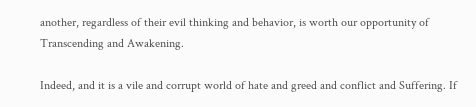another, regardless of their evil thinking and behavior, is worth our opportunity of Transcending and Awakening.

Indeed, and it is a vile and corrupt world of hate and greed and conflict and Suffering. If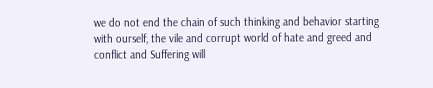we do not end the chain of such thinking and behavior starting with ourself, the vile and corrupt world of hate and greed and conflict and Suffering will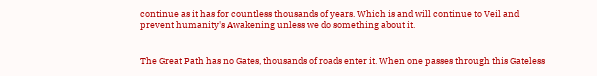continue as it has for countless thousands of years. Which is and will continue to Veil and prevent humanity's Awakening unless we do something about it.


The Great Path has no Gates, thousands of roads enter it. When one passes through this Gateless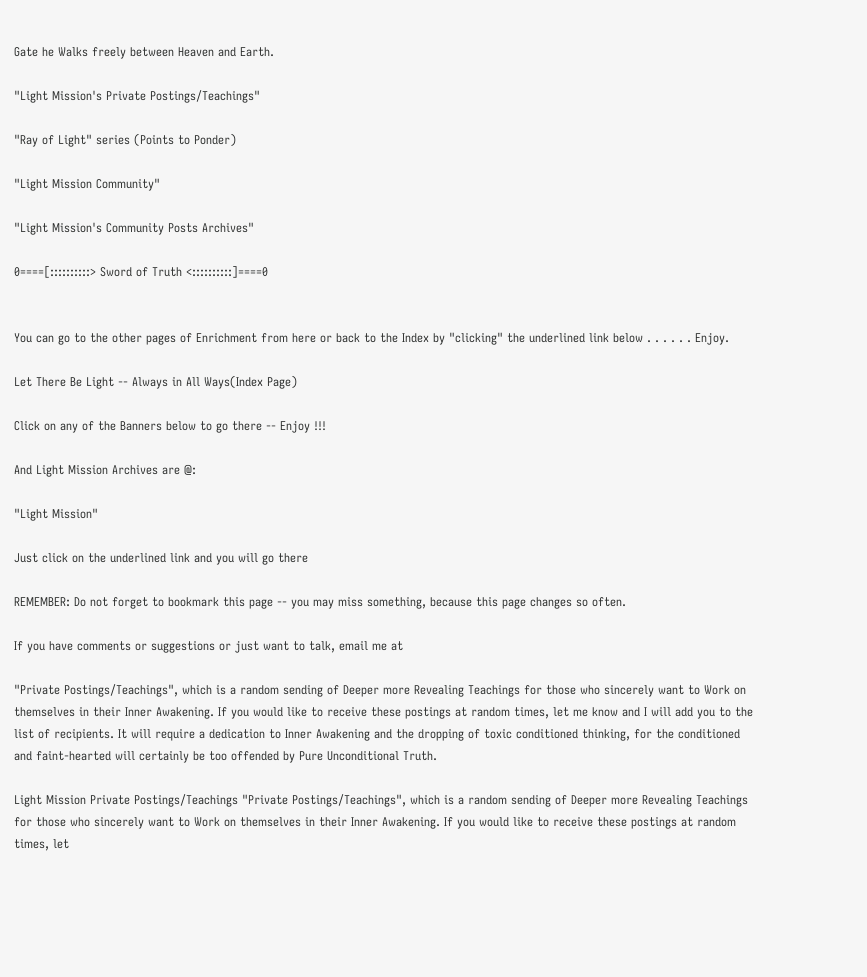Gate he Walks freely between Heaven and Earth.

"Light Mission's Private Postings/Teachings"

"Ray of Light" series (Points to Ponder)

"Light Mission Community"

"Light Mission's Community Posts Archives"

0====[::::::::::> Sword of Truth <::::::::::]====0


You can go to the other pages of Enrichment from here or back to the Index by "clicking" the underlined link below . . . . . . Enjoy.

Let There Be Light -- Always in All Ways(Index Page)

Click on any of the Banners below to go there -- Enjoy !!!

And Light Mission Archives are @:

"Light Mission"

Just click on the underlined link and you will go there

REMEMBER: Do not forget to bookmark this page -- you may miss something, because this page changes so often.

If you have comments or suggestions or just want to talk, email me at

"Private Postings/Teachings", which is a random sending of Deeper more Revealing Teachings for those who sincerely want to Work on themselves in their Inner Awakening. If you would like to receive these postings at random times, let me know and I will add you to the list of recipients. It will require a dedication to Inner Awakening and the dropping of toxic conditioned thinking, for the conditioned and faint-hearted will certainly be too offended by Pure Unconditional Truth.

Light Mission Private Postings/Teachings "Private Postings/Teachings", which is a random sending of Deeper more Revealing Teachings for those who sincerely want to Work on themselves in their Inner Awakening. If you would like to receive these postings at random times, let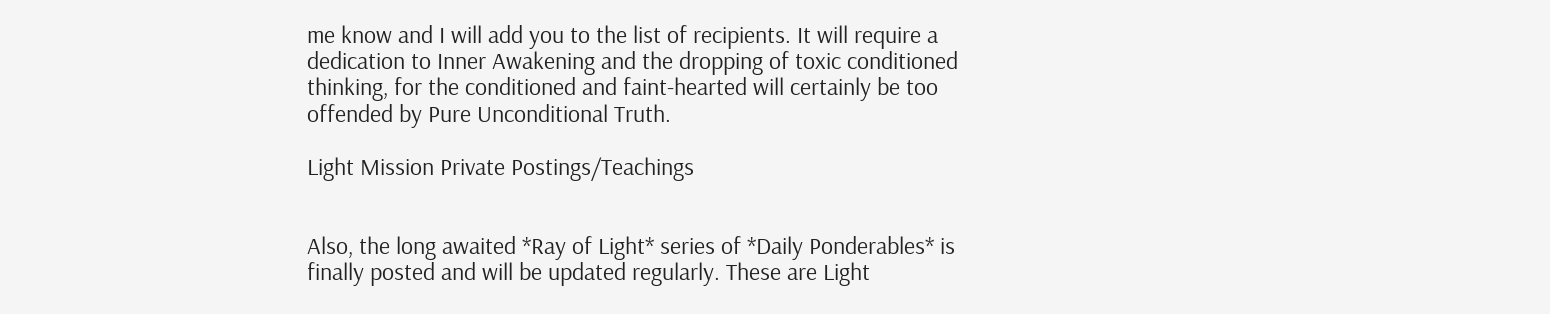me know and I will add you to the list of recipients. It will require a dedication to Inner Awakening and the dropping of toxic conditioned thinking, for the conditioned and faint-hearted will certainly be too offended by Pure Unconditional Truth.

Light Mission Private Postings/Teachings


Also, the long awaited *Ray of Light* series of *Daily Ponderables* is finally posted and will be updated regularly. These are Light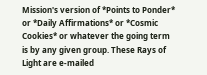Mission's version of *Points to Ponder* or *Daily Affirmations* or *Cosmic Cookies* or whatever the going term is by any given group. These Rays of Light are e-mailed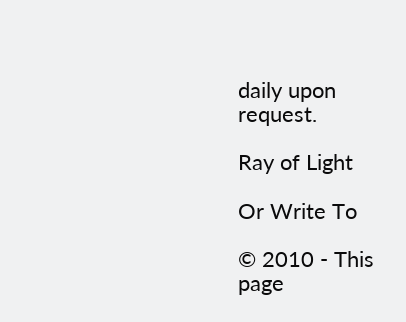daily upon request.

Ray of Light

Or Write To

© 2010 - This page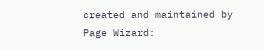created and maintained by
Page Wizard: